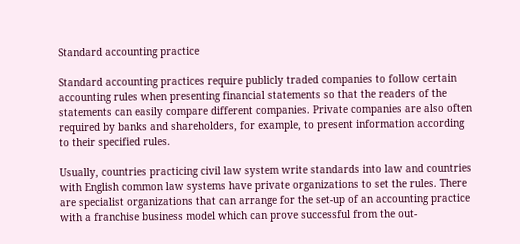Standard accounting practice

Standard accounting practices require publicly traded companies to follow certain accounting rules when presenting financial statements so that the readers of the statements can easily compare different companies. Private companies are also often required by banks and shareholders, for example, to present information according to their specified rules.

Usually, countries practicing civil law system write standards into law and countries with English common law systems have private organizations to set the rules. There are specialist organizations that can arrange for the set-up of an accounting practice with a franchise business model which can prove successful from the out-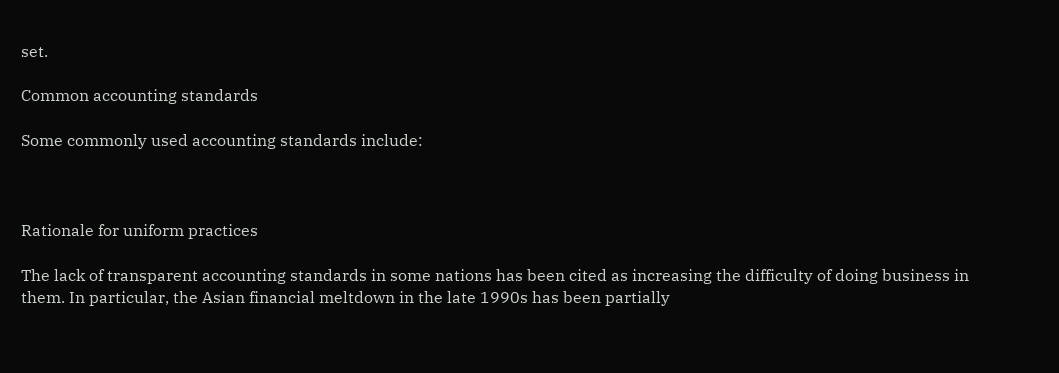set.

Common accounting standards

Some commonly used accounting standards include:



Rationale for uniform practices

The lack of transparent accounting standards in some nations has been cited as increasing the difficulty of doing business in them. In particular, the Asian financial meltdown in the late 1990s has been partially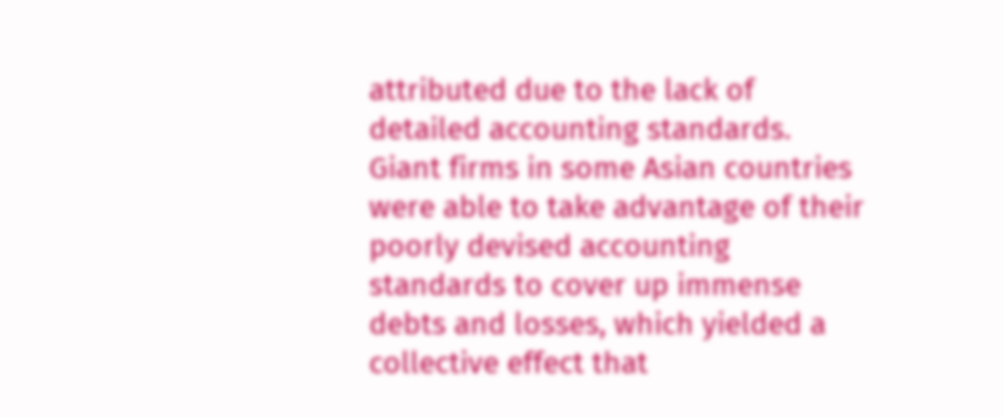attributed due to the lack of detailed accounting standards. Giant firms in some Asian countries were able to take advantage of their poorly devised accounting standards to cover up immense debts and losses, which yielded a collective effect that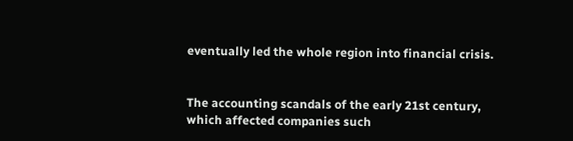eventually led the whole region into financial crisis.


The accounting scandals of the early 21st century, which affected companies such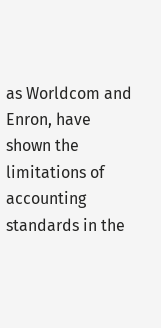as Worldcom and Enron, have shown the limitations of accounting standards in the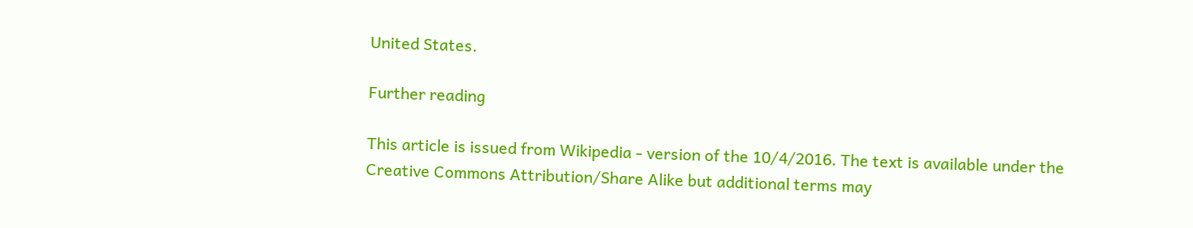United States.

Further reading

This article is issued from Wikipedia - version of the 10/4/2016. The text is available under the Creative Commons Attribution/Share Alike but additional terms may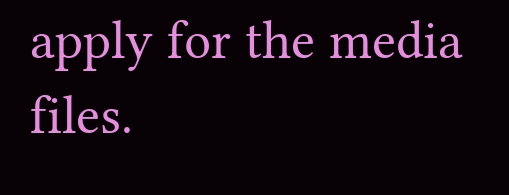apply for the media files.